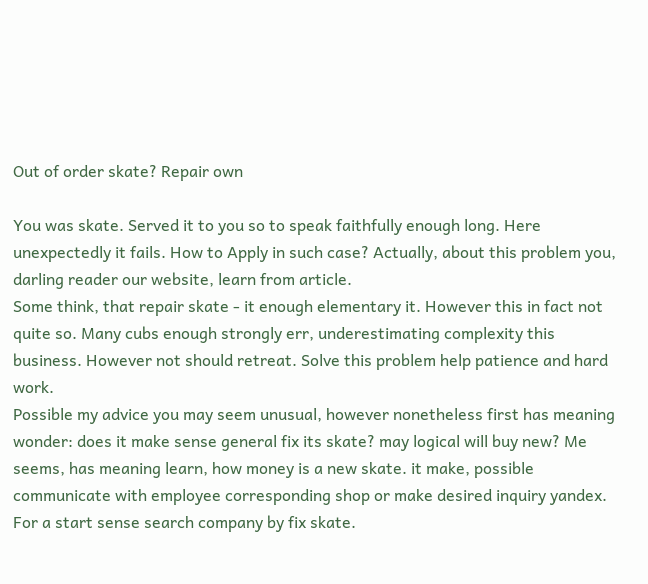Out of order skate? Repair own

You was skate. Served it to you so to speak faithfully enough long. Here unexpectedly it fails. How to Apply in such case? Actually, about this problem you, darling reader our website, learn from article.
Some think, that repair skate - it enough elementary it. However this in fact not quite so. Many cubs enough strongly err, underestimating complexity this business. However not should retreat. Solve this problem help patience and hard work.
Possible my advice you may seem unusual, however nonetheless first has meaning wonder: does it make sense general fix its skate? may logical will buy new? Me seems, has meaning learn, how money is a new skate. it make, possible communicate with employee corresponding shop or make desired inquiry yandex.
For a start sense search company by fix skate.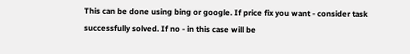This can be done using bing or google. If price fix you want - consider task successfully solved. If no - in this case will be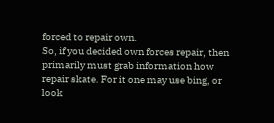forced to repair own.
So, if you decided own forces repair, then primarily must grab information how repair skate. For it one may use bing, or look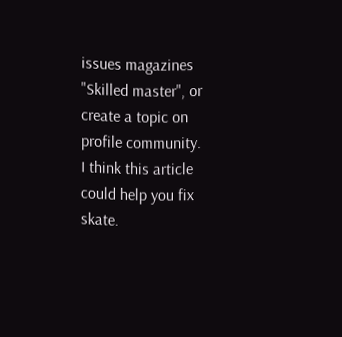issues magazines "Skilled master", or create a topic on profile community.
I think this article could help you fix skate.